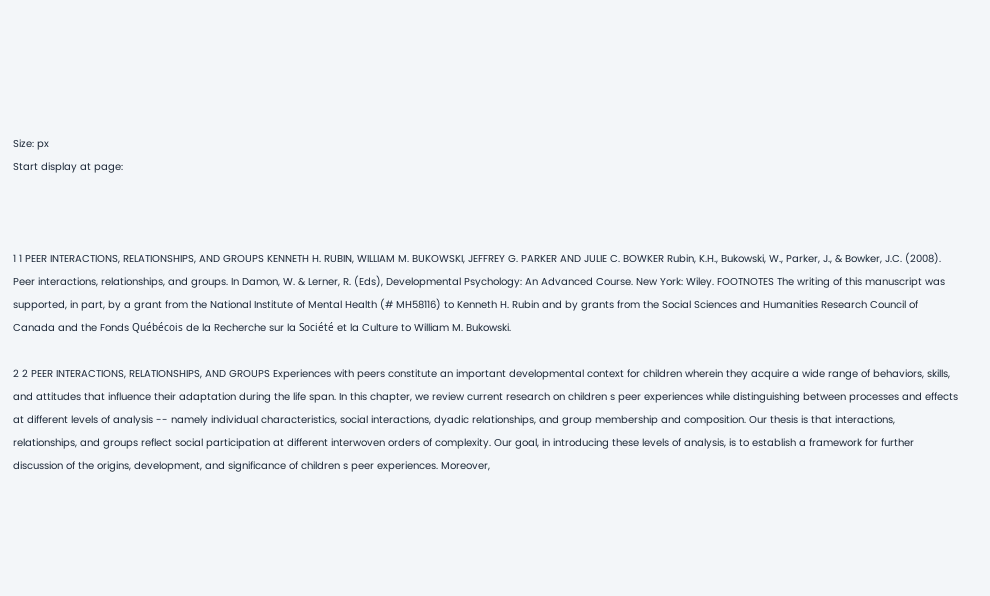Size: px
Start display at page:



1 1 PEER INTERACTIONS, RELATIONSHIPS, AND GROUPS KENNETH H. RUBIN, WILLIAM M. BUKOWSKI, JEFFREY G. PARKER AND JULIE C. BOWKER Rubin, K.H., Bukowski, W., Parker, J., & Bowker, J.C. (2008). Peer interactions, relationships, and groups. In Damon, W. & Lerner, R. (Eds), Developmental Psychology: An Advanced Course. New York: Wiley. FOOTNOTES The writing of this manuscript was supported, in part, by a grant from the National Institute of Mental Health (# MH58116) to Kenneth H. Rubin and by grants from the Social Sciences and Humanities Research Council of Canada and the Fonds Québécois de la Recherche sur la Société et la Culture to William M. Bukowski.

2 2 PEER INTERACTIONS, RELATIONSHIPS, AND GROUPS Experiences with peers constitute an important developmental context for children wherein they acquire a wide range of behaviors, skills, and attitudes that influence their adaptation during the life span. In this chapter, we review current research on children s peer experiences while distinguishing between processes and effects at different levels of analysis -- namely individual characteristics, social interactions, dyadic relationships, and group membership and composition. Our thesis is that interactions, relationships, and groups reflect social participation at different interwoven orders of complexity. Our goal, in introducing these levels of analysis, is to establish a framework for further discussion of the origins, development, and significance of children s peer experiences. Moreover,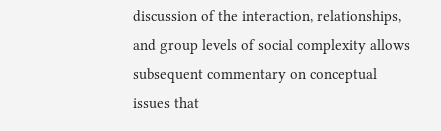discussion of the interaction, relationships, and group levels of social complexity allows subsequent commentary on conceptual issues that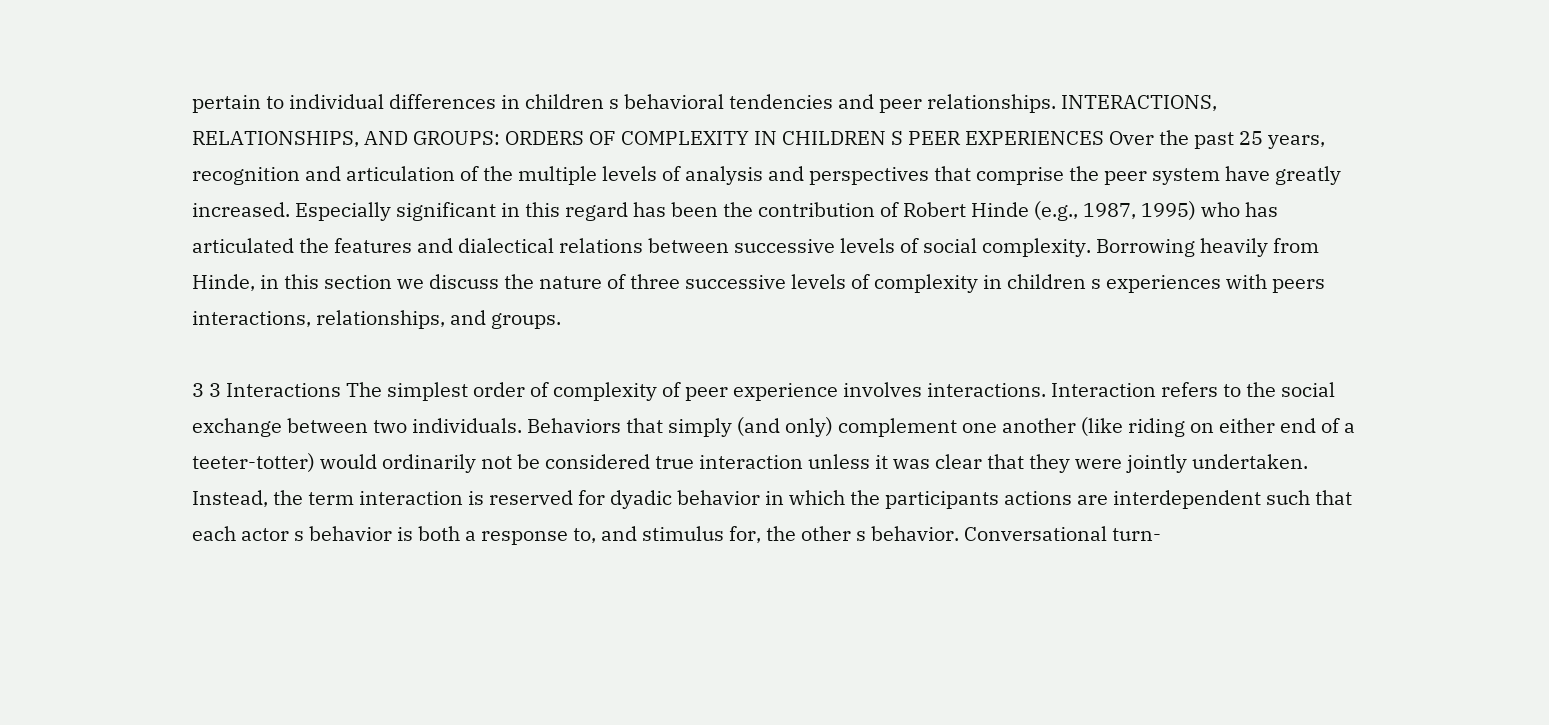pertain to individual differences in children s behavioral tendencies and peer relationships. INTERACTIONS, RELATIONSHIPS, AND GROUPS: ORDERS OF COMPLEXITY IN CHILDREN S PEER EXPERIENCES Over the past 25 years, recognition and articulation of the multiple levels of analysis and perspectives that comprise the peer system have greatly increased. Especially significant in this regard has been the contribution of Robert Hinde (e.g., 1987, 1995) who has articulated the features and dialectical relations between successive levels of social complexity. Borrowing heavily from Hinde, in this section we discuss the nature of three successive levels of complexity in children s experiences with peers interactions, relationships, and groups.

3 3 Interactions The simplest order of complexity of peer experience involves interactions. Interaction refers to the social exchange between two individuals. Behaviors that simply (and only) complement one another (like riding on either end of a teeter-totter) would ordinarily not be considered true interaction unless it was clear that they were jointly undertaken. Instead, the term interaction is reserved for dyadic behavior in which the participants actions are interdependent such that each actor s behavior is both a response to, and stimulus for, the other s behavior. Conversational turn-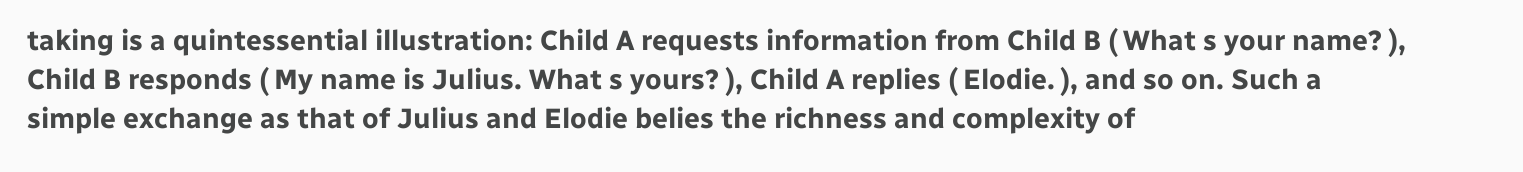taking is a quintessential illustration: Child A requests information from Child B ( What s your name? ), Child B responds ( My name is Julius. What s yours? ), Child A replies ( Elodie. ), and so on. Such a simple exchange as that of Julius and Elodie belies the richness and complexity of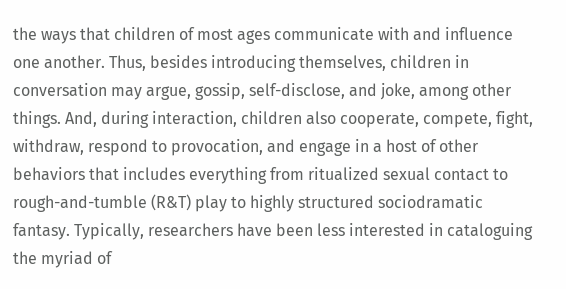the ways that children of most ages communicate with and influence one another. Thus, besides introducing themselves, children in conversation may argue, gossip, self-disclose, and joke, among other things. And, during interaction, children also cooperate, compete, fight, withdraw, respond to provocation, and engage in a host of other behaviors that includes everything from ritualized sexual contact to rough-and-tumble (R&T) play to highly structured sociodramatic fantasy. Typically, researchers have been less interested in cataloguing the myriad of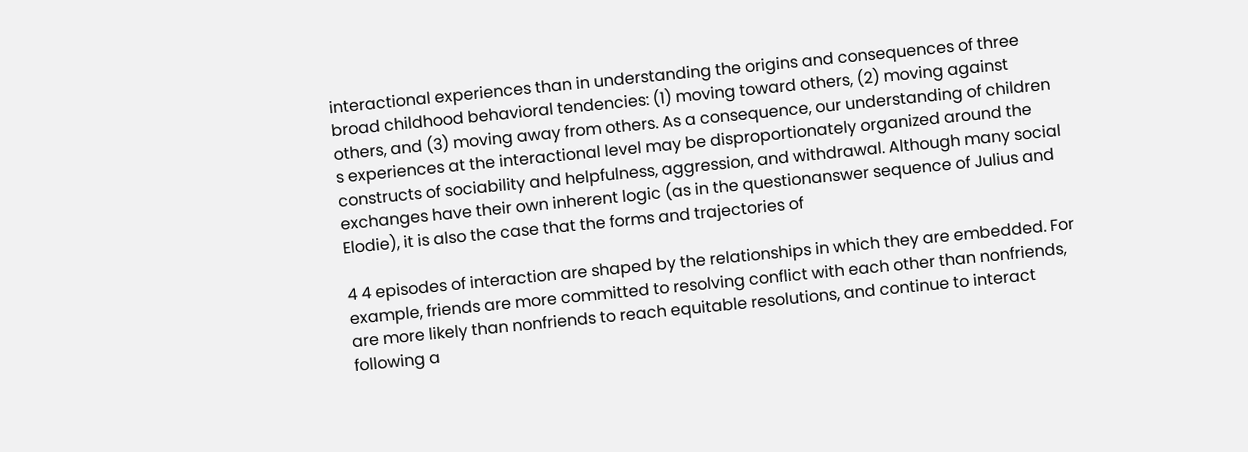interactional experiences than in understanding the origins and consequences of three broad childhood behavioral tendencies: (1) moving toward others, (2) moving against others, and (3) moving away from others. As a consequence, our understanding of children s experiences at the interactional level may be disproportionately organized around the constructs of sociability and helpfulness, aggression, and withdrawal. Although many social exchanges have their own inherent logic (as in the questionanswer sequence of Julius and Elodie), it is also the case that the forms and trajectories of

4 4 episodes of interaction are shaped by the relationships in which they are embedded. For example, friends are more committed to resolving conflict with each other than nonfriends, are more likely than nonfriends to reach equitable resolutions, and continue to interact following a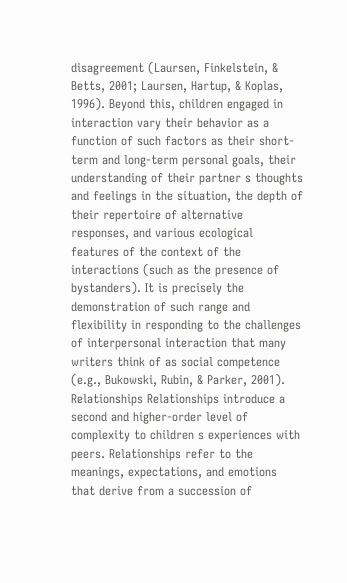disagreement (Laursen, Finkelstein, & Betts, 2001; Laursen, Hartup, & Koplas, 1996). Beyond this, children engaged in interaction vary their behavior as a function of such factors as their short-term and long-term personal goals, their understanding of their partner s thoughts and feelings in the situation, the depth of their repertoire of alternative responses, and various ecological features of the context of the interactions (such as the presence of bystanders). It is precisely the demonstration of such range and flexibility in responding to the challenges of interpersonal interaction that many writers think of as social competence (e.g., Bukowski, Rubin, & Parker, 2001). Relationships Relationships introduce a second and higher-order level of complexity to children s experiences with peers. Relationships refer to the meanings, expectations, and emotions that derive from a succession of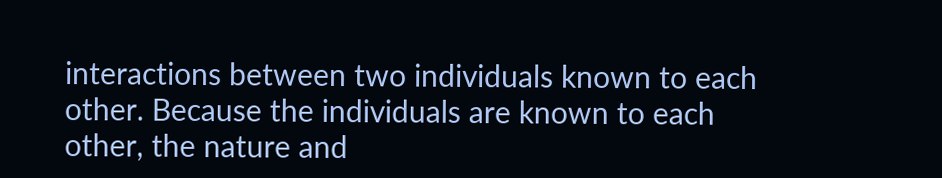interactions between two individuals known to each other. Because the individuals are known to each other, the nature and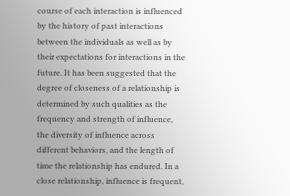course of each interaction is influenced by the history of past interactions between the individuals as well as by their expectations for interactions in the future. It has been suggested that the degree of closeness of a relationship is determined by such qualities as the frequency and strength of influence, the diversity of influence across different behaviors, and the length of time the relationship has endured. In a close relationship, influence is frequent,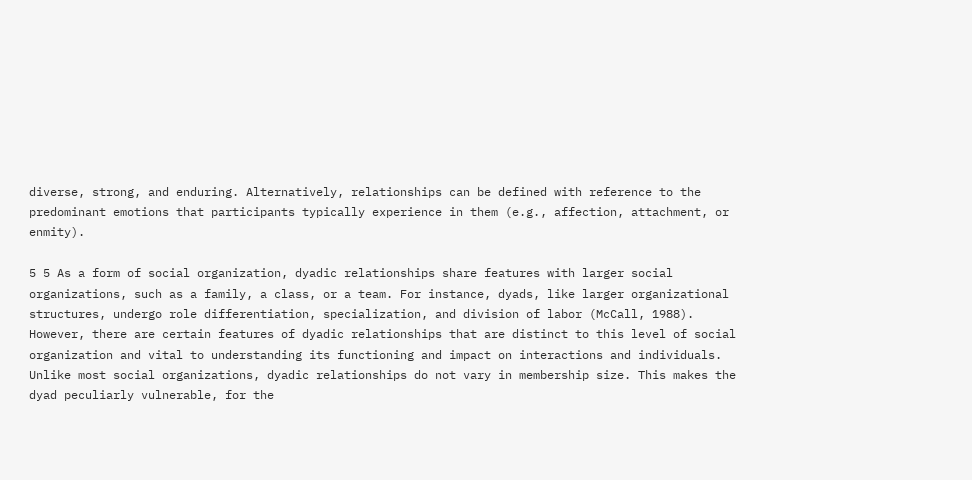diverse, strong, and enduring. Alternatively, relationships can be defined with reference to the predominant emotions that participants typically experience in them (e.g., affection, attachment, or enmity).

5 5 As a form of social organization, dyadic relationships share features with larger social organizations, such as a family, a class, or a team. For instance, dyads, like larger organizational structures, undergo role differentiation, specialization, and division of labor (McCall, 1988). However, there are certain features of dyadic relationships that are distinct to this level of social organization and vital to understanding its functioning and impact on interactions and individuals. Unlike most social organizations, dyadic relationships do not vary in membership size. This makes the dyad peculiarly vulnerable, for the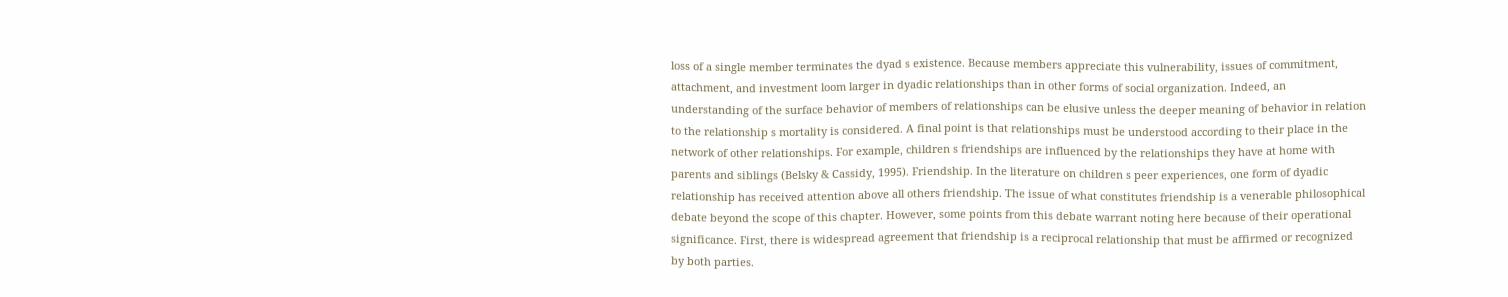loss of a single member terminates the dyad s existence. Because members appreciate this vulnerability, issues of commitment, attachment, and investment loom larger in dyadic relationships than in other forms of social organization. Indeed, an understanding of the surface behavior of members of relationships can be elusive unless the deeper meaning of behavior in relation to the relationship s mortality is considered. A final point is that relationships must be understood according to their place in the network of other relationships. For example, children s friendships are influenced by the relationships they have at home with parents and siblings (Belsky & Cassidy, 1995). Friendship. In the literature on children s peer experiences, one form of dyadic relationship has received attention above all others friendship. The issue of what constitutes friendship is a venerable philosophical debate beyond the scope of this chapter. However, some points from this debate warrant noting here because of their operational significance. First, there is widespread agreement that friendship is a reciprocal relationship that must be affirmed or recognized by both parties.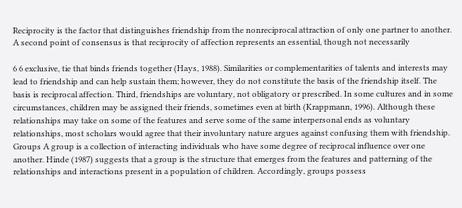Reciprocity is the factor that distinguishes friendship from the nonreciprocal attraction of only one partner to another. A second point of consensus is that reciprocity of affection represents an essential, though not necessarily

6 6 exclusive, tie that binds friends together (Hays, 1988). Similarities or complementarities of talents and interests may lead to friendship and can help sustain them; however, they do not constitute the basis of the friendship itself. The basis is reciprocal affection. Third, friendships are voluntary, not obligatory or prescribed. In some cultures and in some circumstances, children may be assigned their friends, sometimes even at birth (Krappmann, 1996). Although these relationships may take on some of the features and serve some of the same interpersonal ends as voluntary relationships, most scholars would agree that their involuntary nature argues against confusing them with friendship. Groups A group is a collection of interacting individuals who have some degree of reciprocal influence over one another. Hinde (1987) suggests that a group is the structure that emerges from the features and patterning of the relationships and interactions present in a population of children. Accordingly, groups possess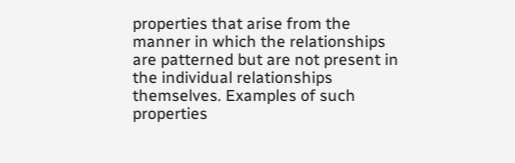properties that arise from the manner in which the relationships are patterned but are not present in the individual relationships themselves. Examples of such properties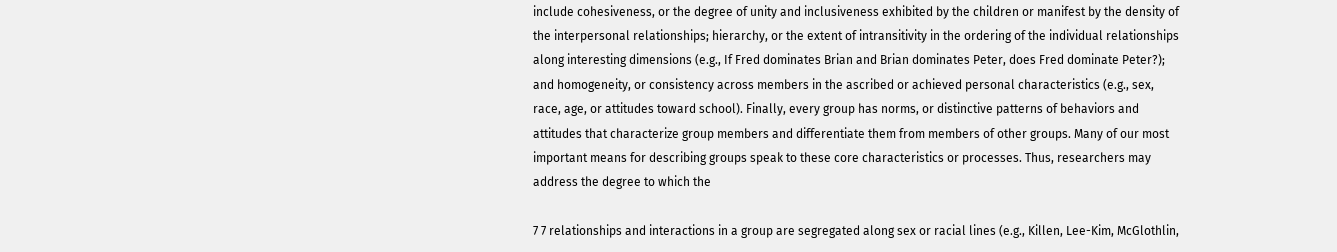include cohesiveness, or the degree of unity and inclusiveness exhibited by the children or manifest by the density of the interpersonal relationships; hierarchy, or the extent of intransitivity in the ordering of the individual relationships along interesting dimensions (e.g., If Fred dominates Brian and Brian dominates Peter, does Fred dominate Peter?); and homogeneity, or consistency across members in the ascribed or achieved personal characteristics (e.g., sex, race, age, or attitudes toward school). Finally, every group has norms, or distinctive patterns of behaviors and attitudes that characterize group members and differentiate them from members of other groups. Many of our most important means for describing groups speak to these core characteristics or processes. Thus, researchers may address the degree to which the

7 7 relationships and interactions in a group are segregated along sex or racial lines (e.g., Killen, Lee-Kim, McGlothlin,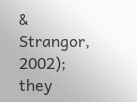& Strangor, 2002); they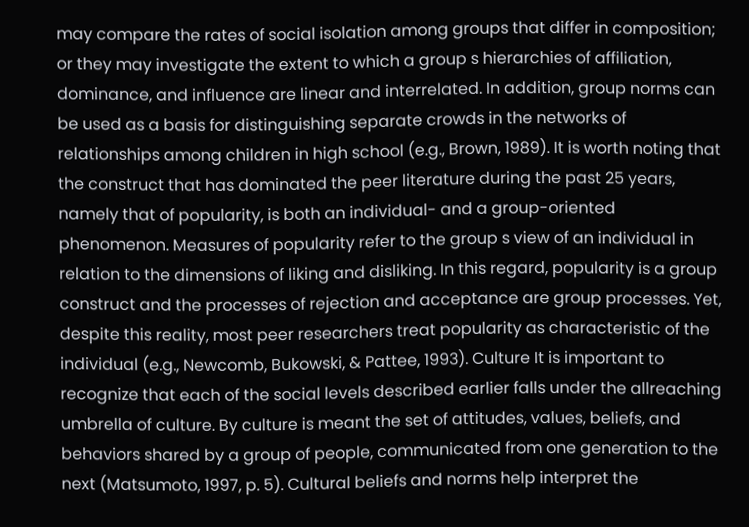may compare the rates of social isolation among groups that differ in composition; or they may investigate the extent to which a group s hierarchies of affiliation, dominance, and influence are linear and interrelated. In addition, group norms can be used as a basis for distinguishing separate crowds in the networks of relationships among children in high school (e.g., Brown, 1989). It is worth noting that the construct that has dominated the peer literature during the past 25 years, namely that of popularity, is both an individual- and a group-oriented phenomenon. Measures of popularity refer to the group s view of an individual in relation to the dimensions of liking and disliking. In this regard, popularity is a group construct and the processes of rejection and acceptance are group processes. Yet, despite this reality, most peer researchers treat popularity as characteristic of the individual (e.g., Newcomb, Bukowski, & Pattee, 1993). Culture It is important to recognize that each of the social levels described earlier falls under the allreaching umbrella of culture. By culture is meant the set of attitudes, values, beliefs, and behaviors shared by a group of people, communicated from one generation to the next (Matsumoto, 1997, p. 5). Cultural beliefs and norms help interpret the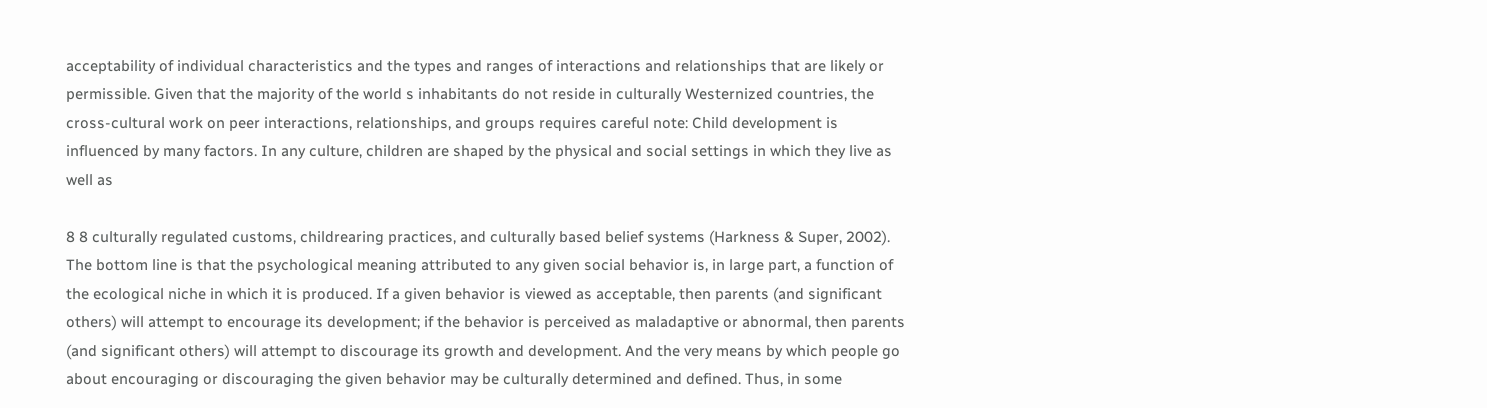acceptability of individual characteristics and the types and ranges of interactions and relationships that are likely or permissible. Given that the majority of the world s inhabitants do not reside in culturally Westernized countries, the cross-cultural work on peer interactions, relationships, and groups requires careful note: Child development is influenced by many factors. In any culture, children are shaped by the physical and social settings in which they live as well as

8 8 culturally regulated customs, childrearing practices, and culturally based belief systems (Harkness & Super, 2002). The bottom line is that the psychological meaning attributed to any given social behavior is, in large part, a function of the ecological niche in which it is produced. If a given behavior is viewed as acceptable, then parents (and significant others) will attempt to encourage its development; if the behavior is perceived as maladaptive or abnormal, then parents (and significant others) will attempt to discourage its growth and development. And the very means by which people go about encouraging or discouraging the given behavior may be culturally determined and defined. Thus, in some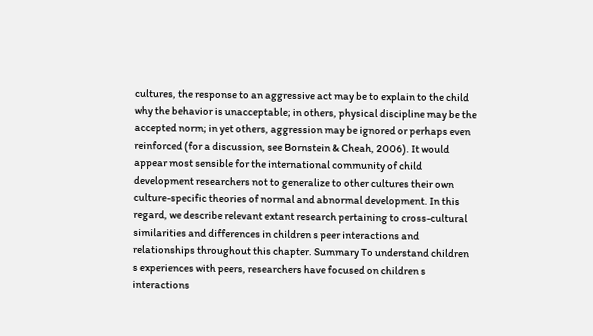cultures, the response to an aggressive act may be to explain to the child why the behavior is unacceptable; in others, physical discipline may be the accepted norm; in yet others, aggression may be ignored or perhaps even reinforced (for a discussion, see Bornstein & Cheah, 2006). It would appear most sensible for the international community of child development researchers not to generalize to other cultures their own culture-specific theories of normal and abnormal development. In this regard, we describe relevant extant research pertaining to cross-cultural similarities and differences in children s peer interactions and relationships throughout this chapter. Summary To understand children s experiences with peers, researchers have focused on children s interactions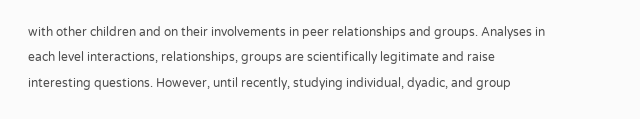with other children and on their involvements in peer relationships and groups. Analyses in each level interactions, relationships, groups are scientifically legitimate and raise interesting questions. However, until recently, studying individual, dyadic, and group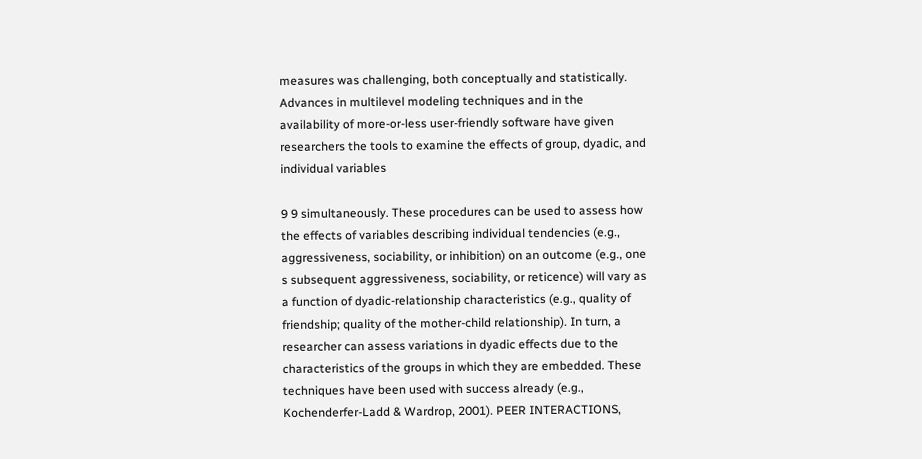measures was challenging, both conceptually and statistically. Advances in multilevel modeling techniques and in the availability of more-or-less user-friendly software have given researchers the tools to examine the effects of group, dyadic, and individual variables

9 9 simultaneously. These procedures can be used to assess how the effects of variables describing individual tendencies (e.g., aggressiveness, sociability, or inhibition) on an outcome (e.g., one s subsequent aggressiveness, sociability, or reticence) will vary as a function of dyadic-relationship characteristics (e.g., quality of friendship; quality of the mother-child relationship). In turn, a researcher can assess variations in dyadic effects due to the characteristics of the groups in which they are embedded. These techniques have been used with success already (e.g., Kochenderfer-Ladd & Wardrop, 2001). PEER INTERACTIONS,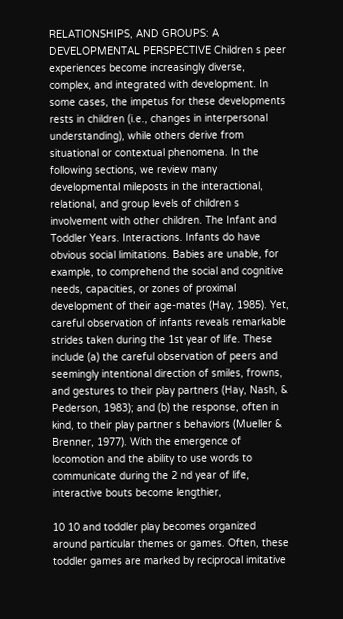RELATIONSHIPS, AND GROUPS: A DEVELOPMENTAL PERSPECTIVE Children s peer experiences become increasingly diverse, complex, and integrated with development. In some cases, the impetus for these developments rests in children (i.e., changes in interpersonal understanding), while others derive from situational or contextual phenomena. In the following sections, we review many developmental mileposts in the interactional, relational, and group levels of children s involvement with other children. The Infant and Toddler Years. Interactions. Infants do have obvious social limitations. Babies are unable, for example, to comprehend the social and cognitive needs, capacities, or zones of proximal development of their age-mates (Hay, 1985). Yet, careful observation of infants reveals remarkable strides taken during the 1st year of life. These include (a) the careful observation of peers and seemingly intentional direction of smiles, frowns, and gestures to their play partners (Hay, Nash, & Pederson, 1983); and (b) the response, often in kind, to their play partner s behaviors (Mueller & Brenner, 1977). With the emergence of locomotion and the ability to use words to communicate during the 2 nd year of life, interactive bouts become lengthier,

10 10 and toddler play becomes organized around particular themes or games. Often, these toddler games are marked by reciprocal imitative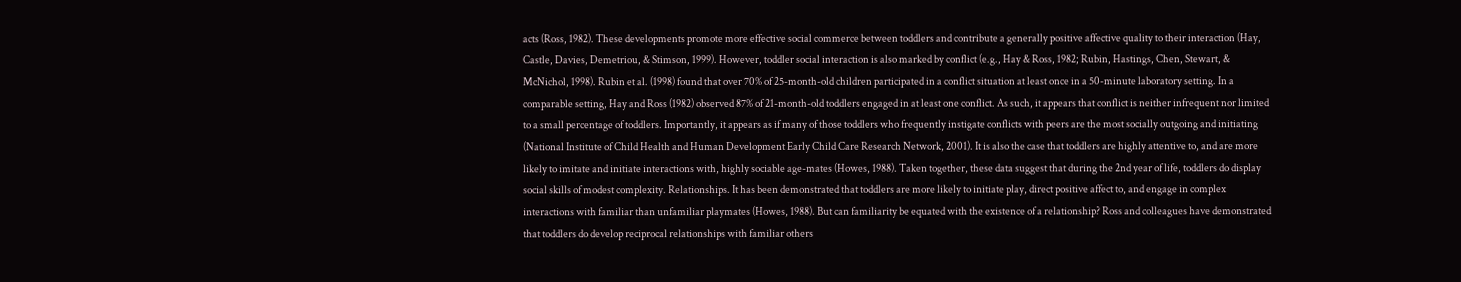acts (Ross, 1982). These developments promote more effective social commerce between toddlers and contribute a generally positive affective quality to their interaction (Hay, Castle, Davies, Demetriou, & Stimson, 1999). However, toddler social interaction is also marked by conflict (e.g., Hay & Ross, 1982; Rubin, Hastings, Chen, Stewart, & McNichol, 1998). Rubin et al. (1998) found that over 70% of 25-month-old children participated in a conflict situation at least once in a 50-minute laboratory setting. In a comparable setting, Hay and Ross (1982) observed 87% of 21-month-old toddlers engaged in at least one conflict. As such, it appears that conflict is neither infrequent nor limited to a small percentage of toddlers. Importantly, it appears as if many of those toddlers who frequently instigate conflicts with peers are the most socially outgoing and initiating (National Institute of Child Health and Human Development Early Child Care Research Network, 2001). It is also the case that toddlers are highly attentive to, and are more likely to imitate and initiate interactions with, highly sociable age-mates (Howes, 1988). Taken together, these data suggest that during the 2nd year of life, toddlers do display social skills of modest complexity. Relationships. It has been demonstrated that toddlers are more likely to initiate play, direct positive affect to, and engage in complex interactions with familiar than unfamiliar playmates (Howes, 1988). But can familiarity be equated with the existence of a relationship? Ross and colleagues have demonstrated that toddlers do develop reciprocal relationships with familiar others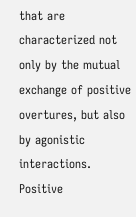that are characterized not only by the mutual exchange of positive overtures, but also by agonistic interactions. Positive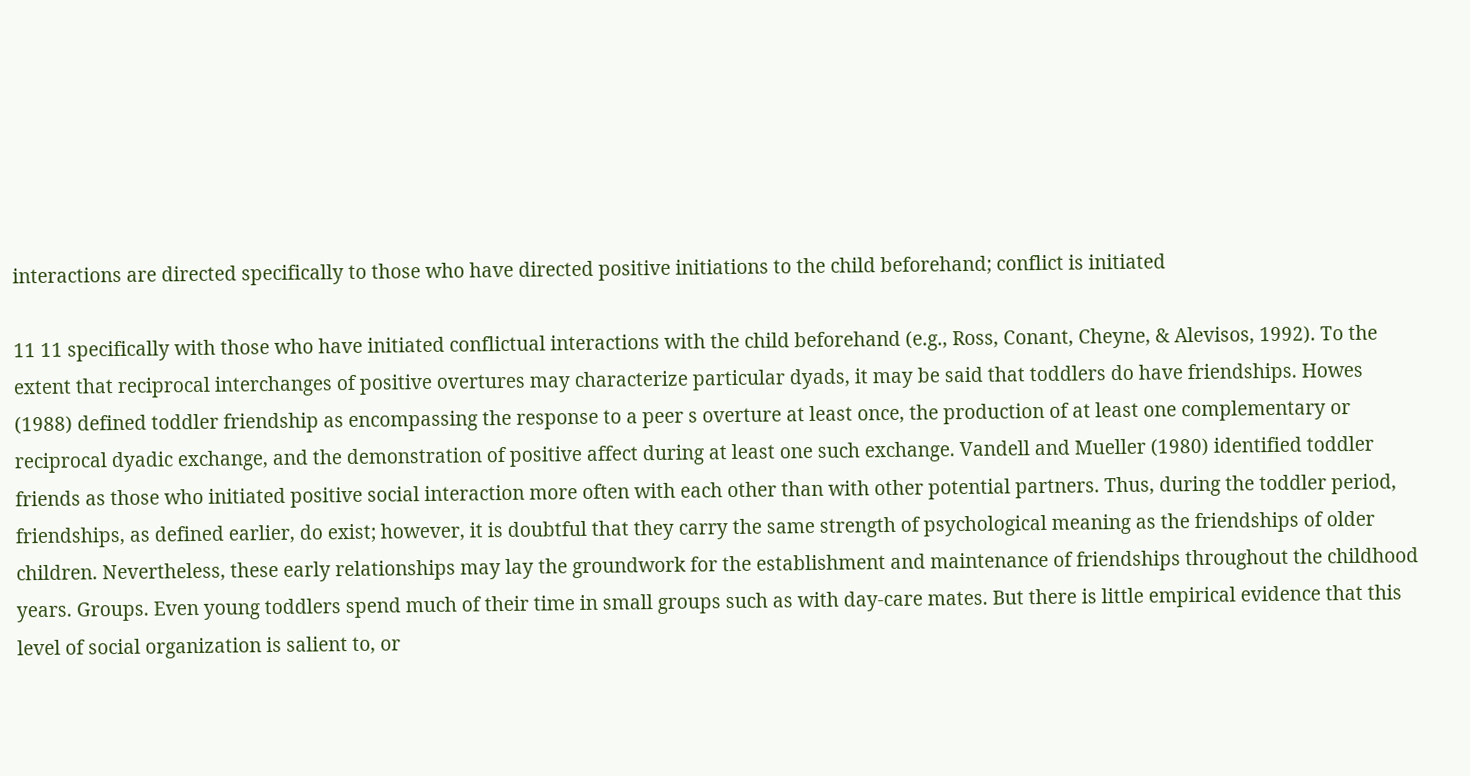interactions are directed specifically to those who have directed positive initiations to the child beforehand; conflict is initiated

11 11 specifically with those who have initiated conflictual interactions with the child beforehand (e.g., Ross, Conant, Cheyne, & Alevisos, 1992). To the extent that reciprocal interchanges of positive overtures may characterize particular dyads, it may be said that toddlers do have friendships. Howes (1988) defined toddler friendship as encompassing the response to a peer s overture at least once, the production of at least one complementary or reciprocal dyadic exchange, and the demonstration of positive affect during at least one such exchange. Vandell and Mueller (1980) identified toddler friends as those who initiated positive social interaction more often with each other than with other potential partners. Thus, during the toddler period, friendships, as defined earlier, do exist; however, it is doubtful that they carry the same strength of psychological meaning as the friendships of older children. Nevertheless, these early relationships may lay the groundwork for the establishment and maintenance of friendships throughout the childhood years. Groups. Even young toddlers spend much of their time in small groups such as with day-care mates. But there is little empirical evidence that this level of social organization is salient to, or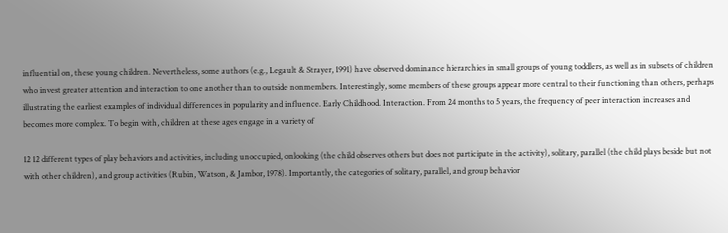influential on, these young children. Nevertheless, some authors (e.g., Legault & Strayer, 1991) have observed dominance hierarchies in small groups of young toddlers, as well as in subsets of children who invest greater attention and interaction to one another than to outside nonmembers. Interestingly, some members of these groups appear more central to their functioning than others, perhaps illustrating the earliest examples of individual differences in popularity and influence. Early Childhood. Interaction. From 24 months to 5 years, the frequency of peer interaction increases and becomes more complex. To begin with, children at these ages engage in a variety of

12 12 different types of play behaviors and activities, including unoccupied, onlooking (the child observes others but does not participate in the activity), solitary, parallel (the child plays beside but not with other children), and group activities (Rubin, Watson, & Jambor, 1978). Importantly, the categories of solitary, parallel, and group behavior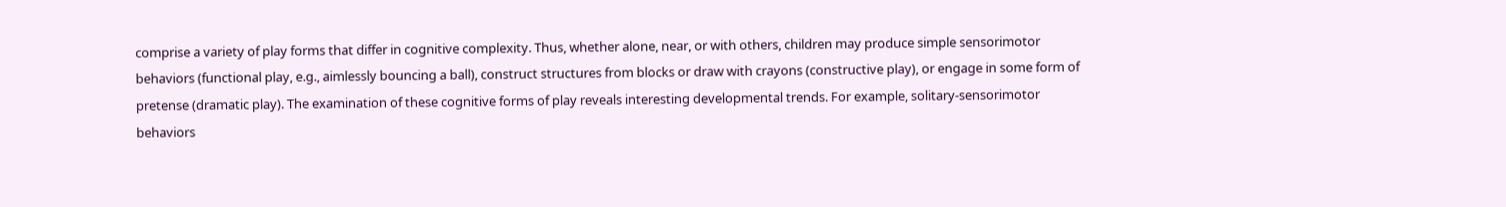comprise a variety of play forms that differ in cognitive complexity. Thus, whether alone, near, or with others, children may produce simple sensorimotor behaviors (functional play, e.g., aimlessly bouncing a ball), construct structures from blocks or draw with crayons (constructive play), or engage in some form of pretense (dramatic play). The examination of these cognitive forms of play reveals interesting developmental trends. For example, solitary-sensorimotor behaviors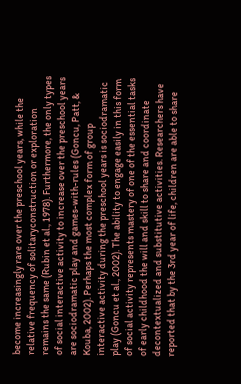become increasingly rare over the preschool years, while the relative frequency of solitaryconstruction or exploration remains the same (Rubin et al., 1978). Furthermore, the only types of social interactive activity to increase over the preschool years are sociodramatic play and games-with-rules (Goncu, Patt, & Kouba, 2002). Perhaps the most complex form of group interactive activity during the preschool years is sociodramatic play (Goncu et al., 2002). The ability to engage easily in this form of social activity represents mastery of one of the essential tasks of early childhood the will and skill to share and coordinate decontextualized and substitutive activities. Researchers have reported that by the 3rd year of life, children are able to share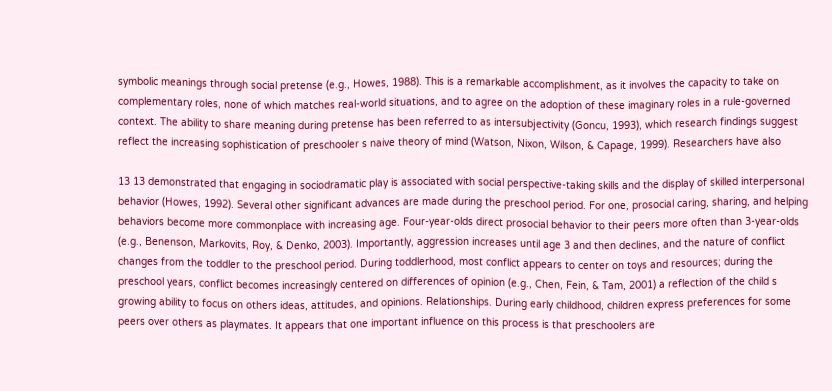symbolic meanings through social pretense (e.g., Howes, 1988). This is a remarkable accomplishment, as it involves the capacity to take on complementary roles, none of which matches real-world situations, and to agree on the adoption of these imaginary roles in a rule-governed context. The ability to share meaning during pretense has been referred to as intersubjectivity (Goncu, 1993), which research findings suggest reflect the increasing sophistication of preschooler s naive theory of mind (Watson, Nixon, Wilson, & Capage, 1999). Researchers have also

13 13 demonstrated that engaging in sociodramatic play is associated with social perspective-taking skills and the display of skilled interpersonal behavior (Howes, 1992). Several other significant advances are made during the preschool period. For one, prosocial caring, sharing, and helping behaviors become more commonplace with increasing age. Four-year-olds direct prosocial behavior to their peers more often than 3-year-olds (e.g., Benenson, Markovits, Roy, & Denko, 2003). Importantly, aggression increases until age 3 and then declines, and the nature of conflict changes from the toddler to the preschool period. During toddlerhood, most conflict appears to center on toys and resources; during the preschool years, conflict becomes increasingly centered on differences of opinion (e.g., Chen, Fein, & Tam, 2001) a reflection of the child s growing ability to focus on others ideas, attitudes, and opinions. Relationships. During early childhood, children express preferences for some peers over others as playmates. It appears that one important influence on this process is that preschoolers are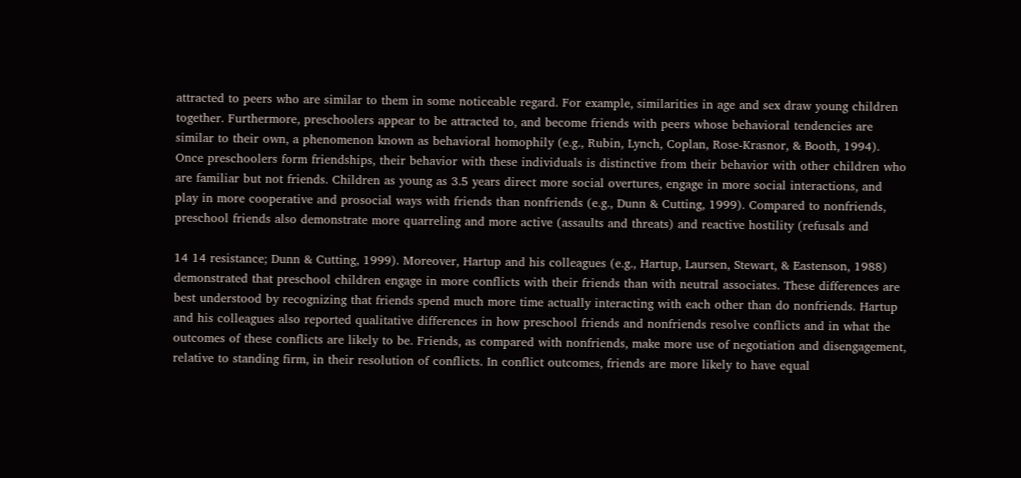attracted to peers who are similar to them in some noticeable regard. For example, similarities in age and sex draw young children together. Furthermore, preschoolers appear to be attracted to, and become friends with peers whose behavioral tendencies are similar to their own, a phenomenon known as behavioral homophily (e.g., Rubin, Lynch, Coplan, Rose-Krasnor, & Booth, 1994). Once preschoolers form friendships, their behavior with these individuals is distinctive from their behavior with other children who are familiar but not friends. Children as young as 3.5 years direct more social overtures, engage in more social interactions, and play in more cooperative and prosocial ways with friends than nonfriends (e.g., Dunn & Cutting, 1999). Compared to nonfriends, preschool friends also demonstrate more quarreling and more active (assaults and threats) and reactive hostility (refusals and

14 14 resistance; Dunn & Cutting, 1999). Moreover, Hartup and his colleagues (e.g., Hartup, Laursen, Stewart, & Eastenson, 1988) demonstrated that preschool children engage in more conflicts with their friends than with neutral associates. These differences are best understood by recognizing that friends spend much more time actually interacting with each other than do nonfriends. Hartup and his colleagues also reported qualitative differences in how preschool friends and nonfriends resolve conflicts and in what the outcomes of these conflicts are likely to be. Friends, as compared with nonfriends, make more use of negotiation and disengagement, relative to standing firm, in their resolution of conflicts. In conflict outcomes, friends are more likely to have equal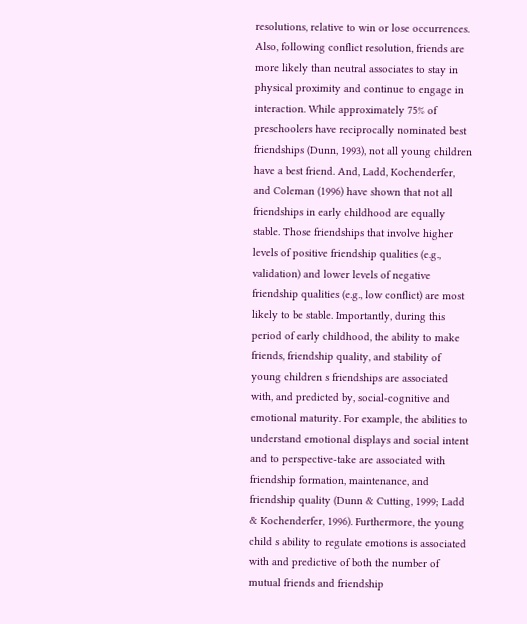resolutions, relative to win or lose occurrences. Also, following conflict resolution, friends are more likely than neutral associates to stay in physical proximity and continue to engage in interaction. While approximately 75% of preschoolers have reciprocally nominated best friendships (Dunn, 1993), not all young children have a best friend. And, Ladd, Kochenderfer, and Coleman (1996) have shown that not all friendships in early childhood are equally stable. Those friendships that involve higher levels of positive friendship qualities (e.g., validation) and lower levels of negative friendship qualities (e.g., low conflict) are most likely to be stable. Importantly, during this period of early childhood, the ability to make friends, friendship quality, and stability of young children s friendships are associated with, and predicted by, social-cognitive and emotional maturity. For example, the abilities to understand emotional displays and social intent and to perspective-take are associated with friendship formation, maintenance, and friendship quality (Dunn & Cutting, 1999; Ladd & Kochenderfer, 1996). Furthermore, the young child s ability to regulate emotions is associated with and predictive of both the number of mutual friends and friendship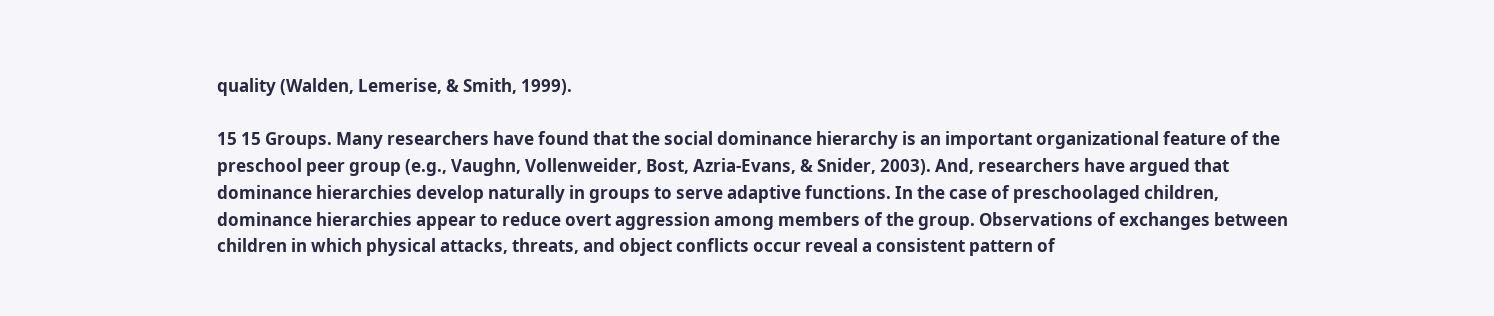quality (Walden, Lemerise, & Smith, 1999).

15 15 Groups. Many researchers have found that the social dominance hierarchy is an important organizational feature of the preschool peer group (e.g., Vaughn, Vollenweider, Bost, Azria-Evans, & Snider, 2003). And, researchers have argued that dominance hierarchies develop naturally in groups to serve adaptive functions. In the case of preschoolaged children, dominance hierarchies appear to reduce overt aggression among members of the group. Observations of exchanges between children in which physical attacks, threats, and object conflicts occur reveal a consistent pattern of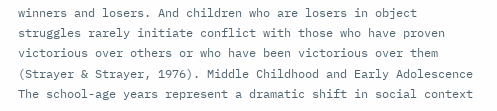winners and losers. And children who are losers in object struggles rarely initiate conflict with those who have proven victorious over others or who have been victorious over them (Strayer & Strayer, 1976). Middle Childhood and Early Adolescence The school-age years represent a dramatic shift in social context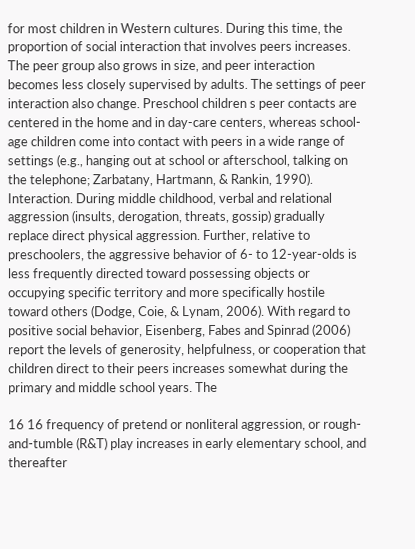for most children in Western cultures. During this time, the proportion of social interaction that involves peers increases. The peer group also grows in size, and peer interaction becomes less closely supervised by adults. The settings of peer interaction also change. Preschool children s peer contacts are centered in the home and in day-care centers, whereas school-age children come into contact with peers in a wide range of settings (e.g., hanging out at school or afterschool, talking on the telephone; Zarbatany, Hartmann, & Rankin, 1990). Interaction. During middle childhood, verbal and relational aggression (insults, derogation, threats, gossip) gradually replace direct physical aggression. Further, relative to preschoolers, the aggressive behavior of 6- to 12-year-olds is less frequently directed toward possessing objects or occupying specific territory and more specifically hostile toward others (Dodge, Coie, & Lynam, 2006). With regard to positive social behavior, Eisenberg, Fabes and Spinrad (2006) report the levels of generosity, helpfulness, or cooperation that children direct to their peers increases somewhat during the primary and middle school years. The

16 16 frequency of pretend or nonliteral aggression, or rough-and-tumble (R&T) play increases in early elementary school, and thereafter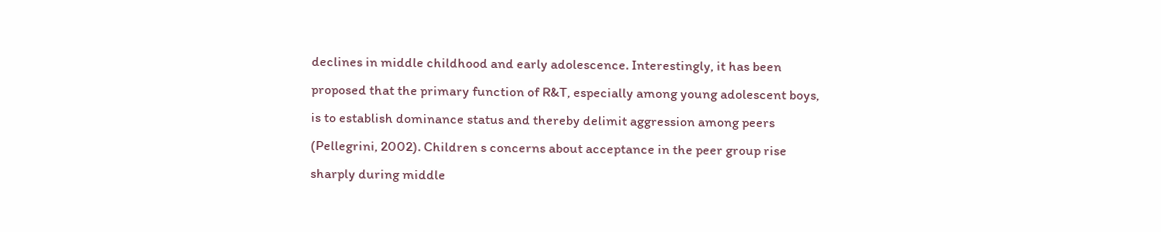declines in middle childhood and early adolescence. Interestingly, it has been proposed that the primary function of R&T, especially among young adolescent boys, is to establish dominance status and thereby delimit aggression among peers (Pellegrini, 2002). Children s concerns about acceptance in the peer group rise sharply during middle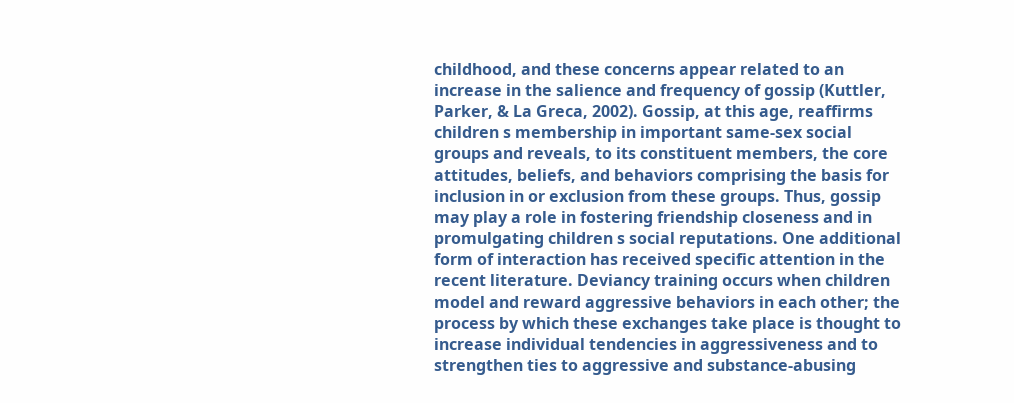childhood, and these concerns appear related to an increase in the salience and frequency of gossip (Kuttler, Parker, & La Greca, 2002). Gossip, at this age, reaffirms children s membership in important same-sex social groups and reveals, to its constituent members, the core attitudes, beliefs, and behaviors comprising the basis for inclusion in or exclusion from these groups. Thus, gossip may play a role in fostering friendship closeness and in promulgating children s social reputations. One additional form of interaction has received specific attention in the recent literature. Deviancy training occurs when children model and reward aggressive behaviors in each other; the process by which these exchanges take place is thought to increase individual tendencies in aggressiveness and to strengthen ties to aggressive and substance-abusing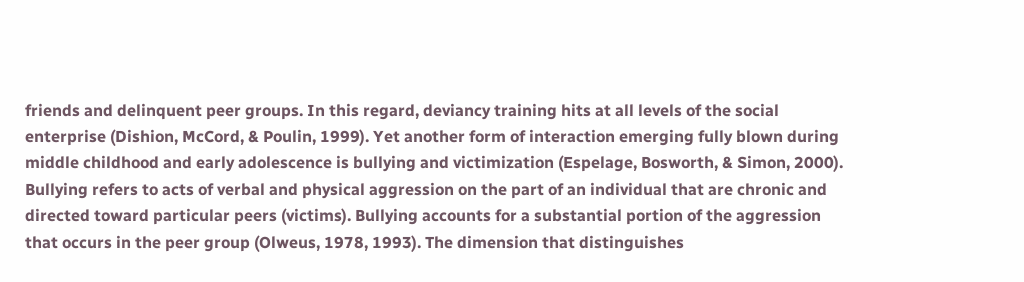friends and delinquent peer groups. In this regard, deviancy training hits at all levels of the social enterprise (Dishion, McCord, & Poulin, 1999). Yet another form of interaction emerging fully blown during middle childhood and early adolescence is bullying and victimization (Espelage, Bosworth, & Simon, 2000). Bullying refers to acts of verbal and physical aggression on the part of an individual that are chronic and directed toward particular peers (victims). Bullying accounts for a substantial portion of the aggression that occurs in the peer group (Olweus, 1978, 1993). The dimension that distinguishes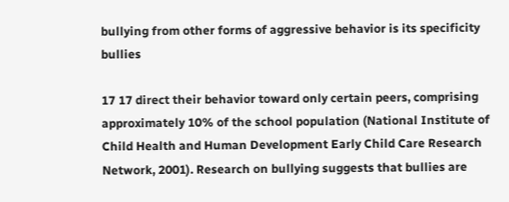bullying from other forms of aggressive behavior is its specificity bullies

17 17 direct their behavior toward only certain peers, comprising approximately 10% of the school population (National Institute of Child Health and Human Development Early Child Care Research Network, 2001). Research on bullying suggests that bullies are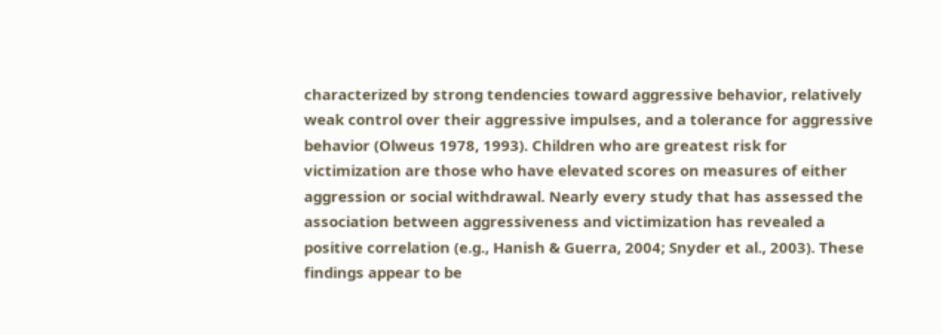characterized by strong tendencies toward aggressive behavior, relatively weak control over their aggressive impulses, and a tolerance for aggressive behavior (Olweus 1978, 1993). Children who are greatest risk for victimization are those who have elevated scores on measures of either aggression or social withdrawal. Nearly every study that has assessed the association between aggressiveness and victimization has revealed a positive correlation (e.g., Hanish & Guerra, 2004; Snyder et al., 2003). These findings appear to be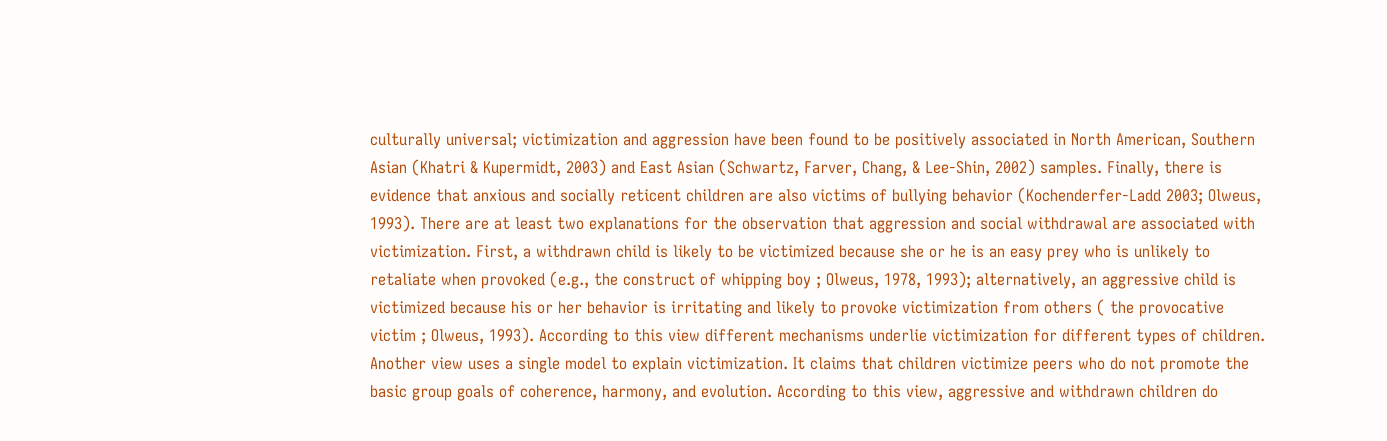culturally universal; victimization and aggression have been found to be positively associated in North American, Southern Asian (Khatri & Kupermidt, 2003) and East Asian (Schwartz, Farver, Chang, & Lee-Shin, 2002) samples. Finally, there is evidence that anxious and socially reticent children are also victims of bullying behavior (Kochenderfer-Ladd 2003; Olweus, 1993). There are at least two explanations for the observation that aggression and social withdrawal are associated with victimization. First, a withdrawn child is likely to be victimized because she or he is an easy prey who is unlikely to retaliate when provoked (e.g., the construct of whipping boy ; Olweus, 1978, 1993); alternatively, an aggressive child is victimized because his or her behavior is irritating and likely to provoke victimization from others ( the provocative victim ; Olweus, 1993). According to this view different mechanisms underlie victimization for different types of children. Another view uses a single model to explain victimization. It claims that children victimize peers who do not promote the basic group goals of coherence, harmony, and evolution. According to this view, aggressive and withdrawn children do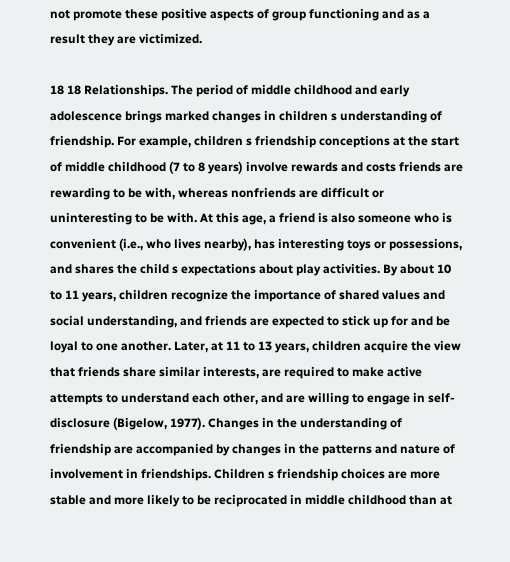not promote these positive aspects of group functioning and as a result they are victimized.

18 18 Relationships. The period of middle childhood and early adolescence brings marked changes in children s understanding of friendship. For example, children s friendship conceptions at the start of middle childhood (7 to 8 years) involve rewards and costs friends are rewarding to be with, whereas nonfriends are difficult or uninteresting to be with. At this age, a friend is also someone who is convenient (i.e., who lives nearby), has interesting toys or possessions, and shares the child s expectations about play activities. By about 10 to 11 years, children recognize the importance of shared values and social understanding, and friends are expected to stick up for and be loyal to one another. Later, at 11 to 13 years, children acquire the view that friends share similar interests, are required to make active attempts to understand each other, and are willing to engage in self-disclosure (Bigelow, 1977). Changes in the understanding of friendship are accompanied by changes in the patterns and nature of involvement in friendships. Children s friendship choices are more stable and more likely to be reciprocated in middle childhood than at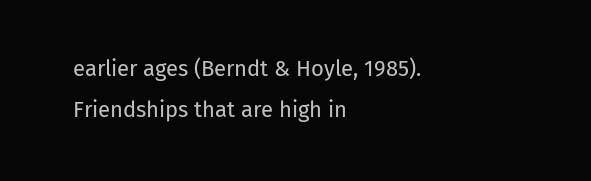earlier ages (Berndt & Hoyle, 1985). Friendships that are high in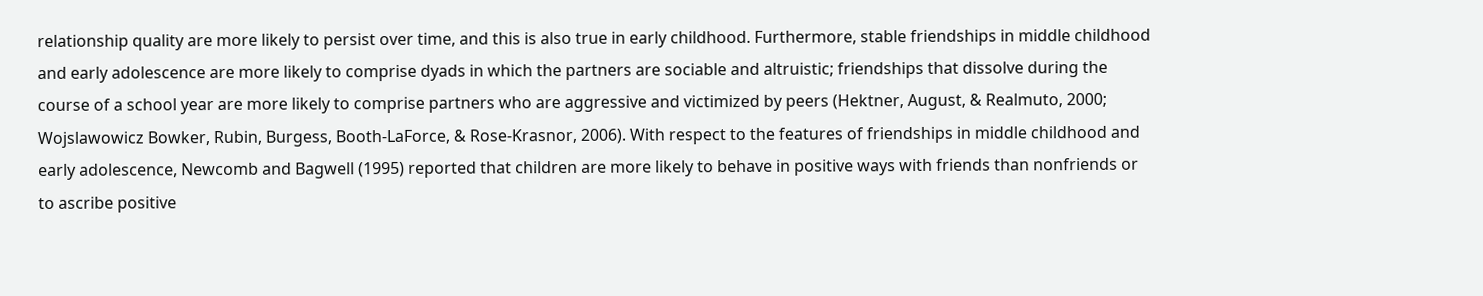relationship quality are more likely to persist over time, and this is also true in early childhood. Furthermore, stable friendships in middle childhood and early adolescence are more likely to comprise dyads in which the partners are sociable and altruistic; friendships that dissolve during the course of a school year are more likely to comprise partners who are aggressive and victimized by peers (Hektner, August, & Realmuto, 2000; Wojslawowicz Bowker, Rubin, Burgess, Booth-LaForce, & Rose-Krasnor, 2006). With respect to the features of friendships in middle childhood and early adolescence, Newcomb and Bagwell (1995) reported that children are more likely to behave in positive ways with friends than nonfriends or to ascribe positive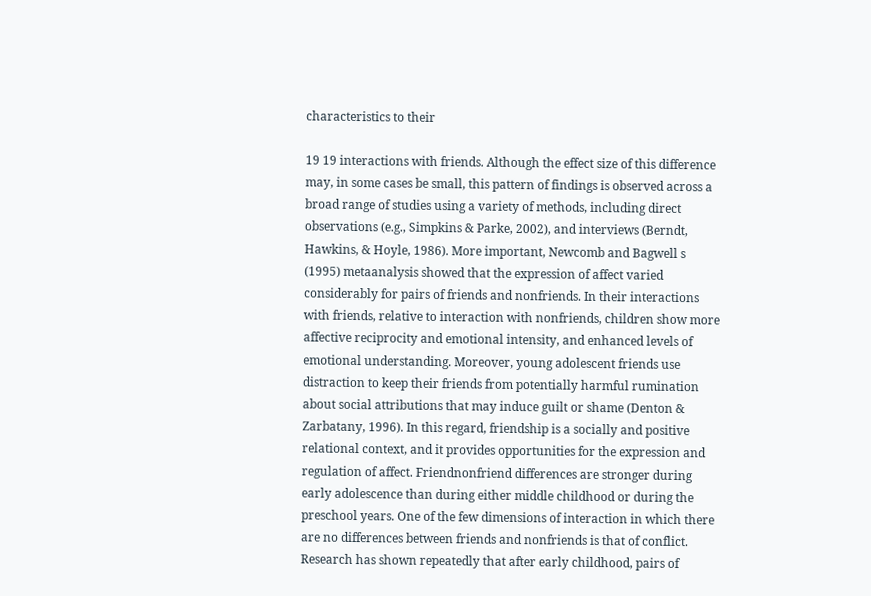characteristics to their

19 19 interactions with friends. Although the effect size of this difference may, in some cases be small, this pattern of findings is observed across a broad range of studies using a variety of methods, including direct observations (e.g., Simpkins & Parke, 2002), and interviews (Berndt, Hawkins, & Hoyle, 1986). More important, Newcomb and Bagwell s (1995) metaanalysis showed that the expression of affect varied considerably for pairs of friends and nonfriends. In their interactions with friends, relative to interaction with nonfriends, children show more affective reciprocity and emotional intensity, and enhanced levels of emotional understanding. Moreover, young adolescent friends use distraction to keep their friends from potentially harmful rumination about social attributions that may induce guilt or shame (Denton & Zarbatany, 1996). In this regard, friendship is a socially and positive relational context, and it provides opportunities for the expression and regulation of affect. Friendnonfriend differences are stronger during early adolescence than during either middle childhood or during the preschool years. One of the few dimensions of interaction in which there are no differences between friends and nonfriends is that of conflict. Research has shown repeatedly that after early childhood, pairs of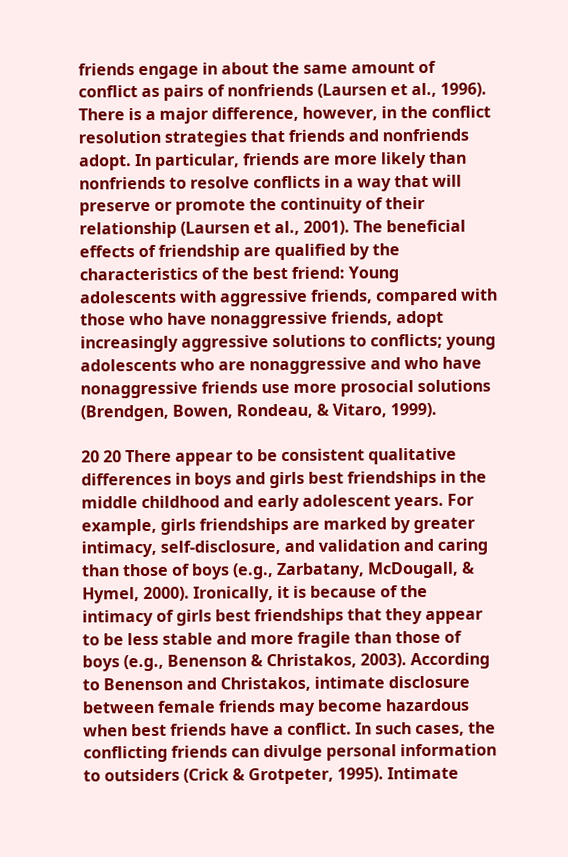friends engage in about the same amount of conflict as pairs of nonfriends (Laursen et al., 1996). There is a major difference, however, in the conflict resolution strategies that friends and nonfriends adopt. In particular, friends are more likely than nonfriends to resolve conflicts in a way that will preserve or promote the continuity of their relationship (Laursen et al., 2001). The beneficial effects of friendship are qualified by the characteristics of the best friend: Young adolescents with aggressive friends, compared with those who have nonaggressive friends, adopt increasingly aggressive solutions to conflicts; young adolescents who are nonaggressive and who have nonaggressive friends use more prosocial solutions (Brendgen, Bowen, Rondeau, & Vitaro, 1999).

20 20 There appear to be consistent qualitative differences in boys and girls best friendships in the middle childhood and early adolescent years. For example, girls friendships are marked by greater intimacy, self-disclosure, and validation and caring than those of boys (e.g., Zarbatany, McDougall, & Hymel, 2000). Ironically, it is because of the intimacy of girls best friendships that they appear to be less stable and more fragile than those of boys (e.g., Benenson & Christakos, 2003). According to Benenson and Christakos, intimate disclosure between female friends may become hazardous when best friends have a conflict. In such cases, the conflicting friends can divulge personal information to outsiders (Crick & Grotpeter, 1995). Intimate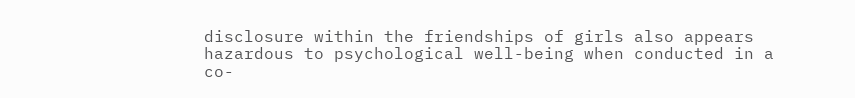disclosure within the friendships of girls also appears hazardous to psychological well-being when conducted in a co-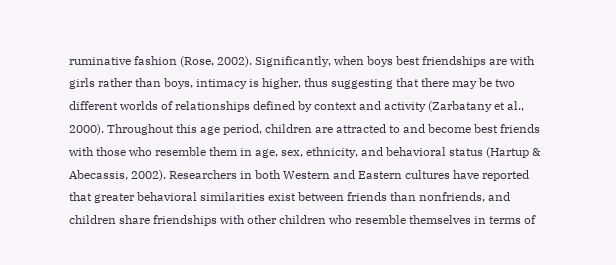ruminative fashion (Rose, 2002). Significantly, when boys best friendships are with girls rather than boys, intimacy is higher, thus suggesting that there may be two different worlds of relationships defined by context and activity (Zarbatany et al., 2000). Throughout this age period, children are attracted to and become best friends with those who resemble them in age, sex, ethnicity, and behavioral status (Hartup & Abecassis, 2002). Researchers in both Western and Eastern cultures have reported that greater behavioral similarities exist between friends than nonfriends, and children share friendships with other children who resemble themselves in terms of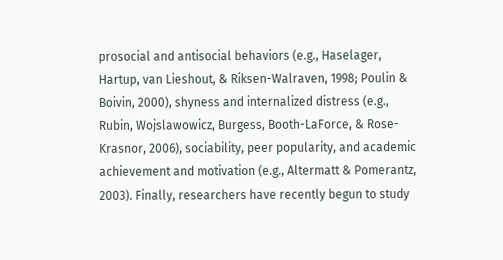prosocial and antisocial behaviors (e.g., Haselager, Hartup, van Lieshout, & Riksen-Walraven, 1998; Poulin & Boivin, 2000), shyness and internalized distress (e.g., Rubin, Wojslawowicz, Burgess, Booth-LaForce, & Rose-Krasnor, 2006), sociability, peer popularity, and academic achievement and motivation (e.g., Altermatt & Pomerantz, 2003). Finally, researchers have recently begun to study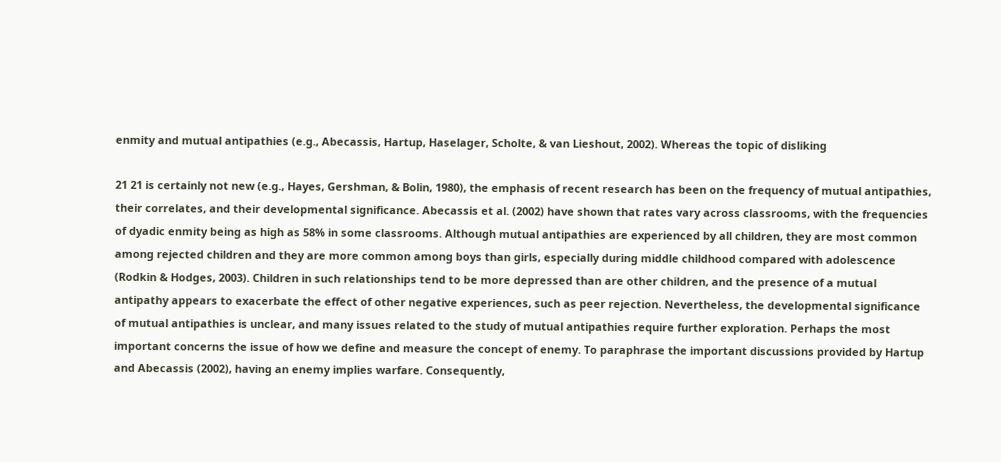enmity and mutual antipathies (e.g., Abecassis, Hartup, Haselager, Scholte, & van Lieshout, 2002). Whereas the topic of disliking

21 21 is certainly not new (e.g., Hayes, Gershman, & Bolin, 1980), the emphasis of recent research has been on the frequency of mutual antipathies, their correlates, and their developmental significance. Abecassis et al. (2002) have shown that rates vary across classrooms, with the frequencies of dyadic enmity being as high as 58% in some classrooms. Although mutual antipathies are experienced by all children, they are most common among rejected children and they are more common among boys than girls, especially during middle childhood compared with adolescence (Rodkin & Hodges, 2003). Children in such relationships tend to be more depressed than are other children, and the presence of a mutual antipathy appears to exacerbate the effect of other negative experiences, such as peer rejection. Nevertheless, the developmental significance of mutual antipathies is unclear, and many issues related to the study of mutual antipathies require further exploration. Perhaps the most important concerns the issue of how we define and measure the concept of enemy. To paraphrase the important discussions provided by Hartup and Abecassis (2002), having an enemy implies warfare. Consequently,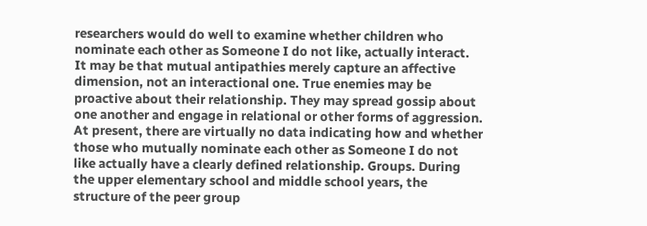researchers would do well to examine whether children who nominate each other as Someone I do not like, actually interact. It may be that mutual antipathies merely capture an affective dimension, not an interactional one. True enemies may be proactive about their relationship. They may spread gossip about one another and engage in relational or other forms of aggression. At present, there are virtually no data indicating how and whether those who mutually nominate each other as Someone I do not like actually have a clearly defined relationship. Groups. During the upper elementary school and middle school years, the structure of the peer group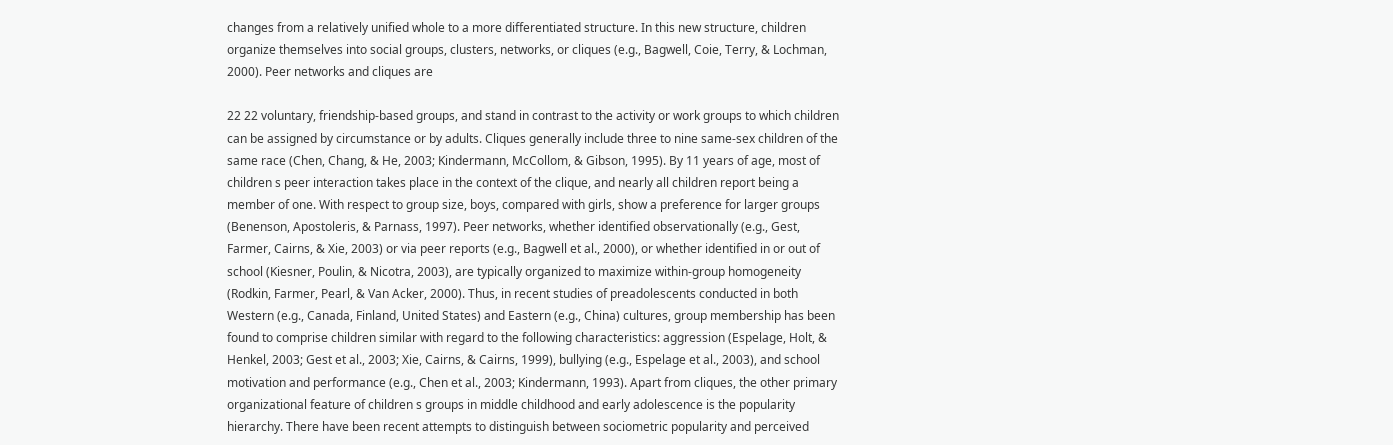changes from a relatively unified whole to a more differentiated structure. In this new structure, children organize themselves into social groups, clusters, networks, or cliques (e.g., Bagwell, Coie, Terry, & Lochman, 2000). Peer networks and cliques are

22 22 voluntary, friendship-based groups, and stand in contrast to the activity or work groups to which children can be assigned by circumstance or by adults. Cliques generally include three to nine same-sex children of the same race (Chen, Chang, & He, 2003; Kindermann, McCollom, & Gibson, 1995). By 11 years of age, most of children s peer interaction takes place in the context of the clique, and nearly all children report being a member of one. With respect to group size, boys, compared with girls, show a preference for larger groups (Benenson, Apostoleris, & Parnass, 1997). Peer networks, whether identified observationally (e.g., Gest, Farmer, Cairns, & Xie, 2003) or via peer reports (e.g., Bagwell et al., 2000), or whether identified in or out of school (Kiesner, Poulin, & Nicotra, 2003), are typically organized to maximize within-group homogeneity (Rodkin, Farmer, Pearl, & Van Acker, 2000). Thus, in recent studies of preadolescents conducted in both Western (e.g., Canada, Finland, United States) and Eastern (e.g., China) cultures, group membership has been found to comprise children similar with regard to the following characteristics: aggression (Espelage, Holt, & Henkel, 2003; Gest et al., 2003; Xie, Cairns, & Cairns, 1999), bullying (e.g., Espelage et al., 2003), and school motivation and performance (e.g., Chen et al., 2003; Kindermann, 1993). Apart from cliques, the other primary organizational feature of children s groups in middle childhood and early adolescence is the popularity hierarchy. There have been recent attempts to distinguish between sociometric popularity and perceived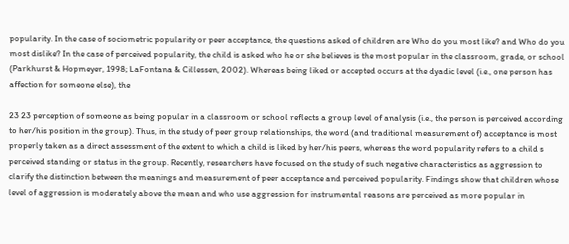popularity. In the case of sociometric popularity or peer acceptance, the questions asked of children are Who do you most like? and Who do you most dislike? In the case of perceived popularity, the child is asked who he or she believes is the most popular in the classroom, grade, or school (Parkhurst & Hopmeyer, 1998; LaFontana & Cillessen, 2002). Whereas being liked or accepted occurs at the dyadic level (i.e., one person has affection for someone else), the

23 23 perception of someone as being popular in a classroom or school reflects a group level of analysis (i.e., the person is perceived according to her/his position in the group). Thus, in the study of peer group relationships, the word (and traditional measurement of) acceptance is most properly taken as a direct assessment of the extent to which a child is liked by her/his peers, whereas the word popularity refers to a child s perceived standing or status in the group. Recently, researchers have focused on the study of such negative characteristics as aggression to clarify the distinction between the meanings and measurement of peer acceptance and perceived popularity. Findings show that children whose level of aggression is moderately above the mean and who use aggression for instrumental reasons are perceived as more popular in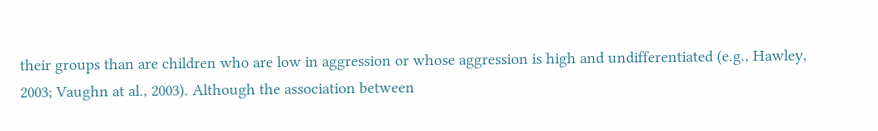their groups than are children who are low in aggression or whose aggression is high and undifferentiated (e.g., Hawley, 2003; Vaughn at al., 2003). Although the association between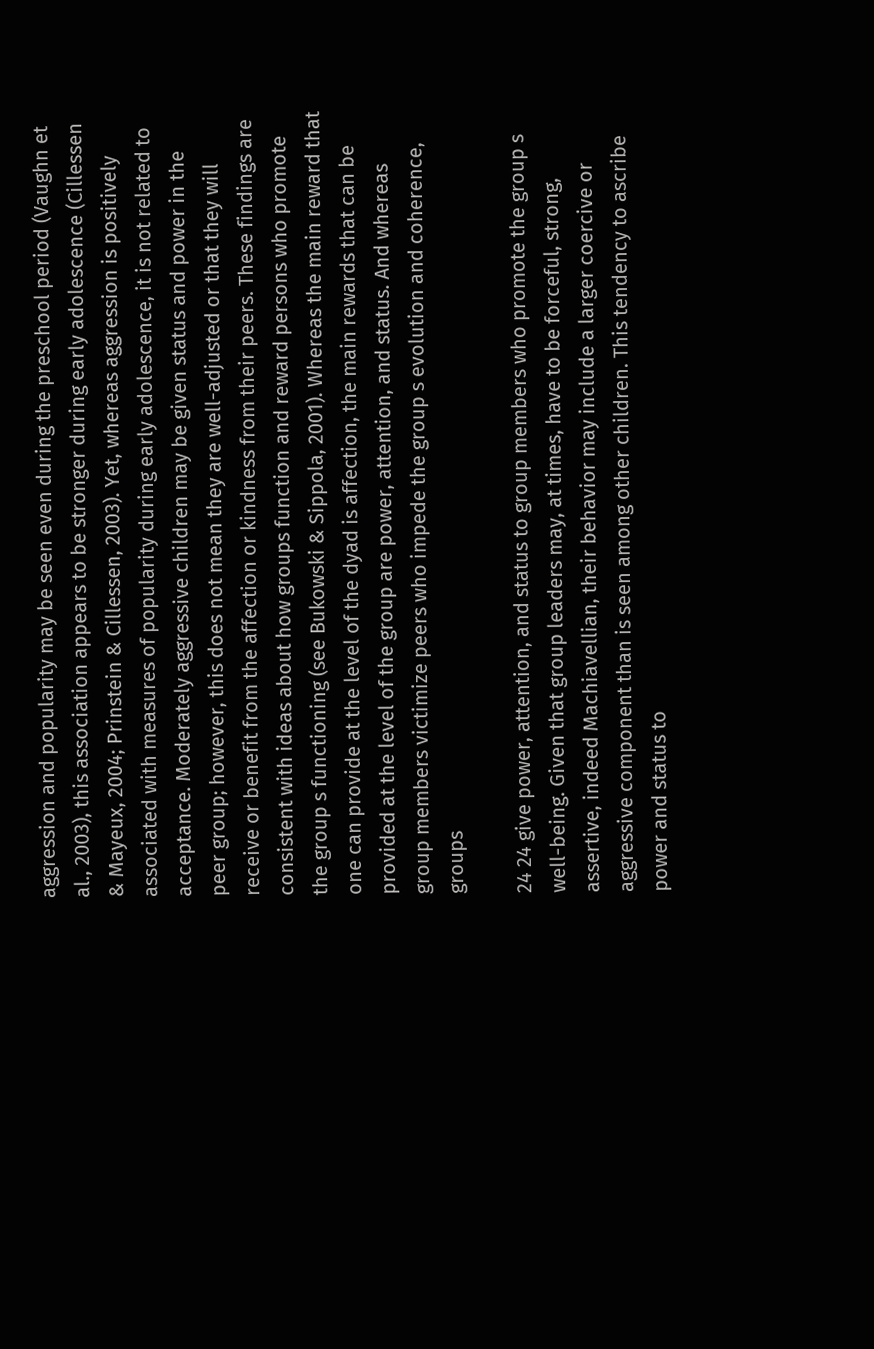aggression and popularity may be seen even during the preschool period (Vaughn et al., 2003), this association appears to be stronger during early adolescence (Cillessen & Mayeux, 2004; Prinstein & Cillessen, 2003). Yet, whereas aggression is positively associated with measures of popularity during early adolescence, it is not related to acceptance. Moderately aggressive children may be given status and power in the peer group; however, this does not mean they are well-adjusted or that they will receive or benefit from the affection or kindness from their peers. These findings are consistent with ideas about how groups function and reward persons who promote the group s functioning (see Bukowski & Sippola, 2001). Whereas the main reward that one can provide at the level of the dyad is affection, the main rewards that can be provided at the level of the group are power, attention, and status. And whereas group members victimize peers who impede the group s evolution and coherence, groups

24 24 give power, attention, and status to group members who promote the group s well-being. Given that group leaders may, at times, have to be forceful, strong, assertive, indeed Machiavellian, their behavior may include a larger coercive or aggressive component than is seen among other children. This tendency to ascribe power and status to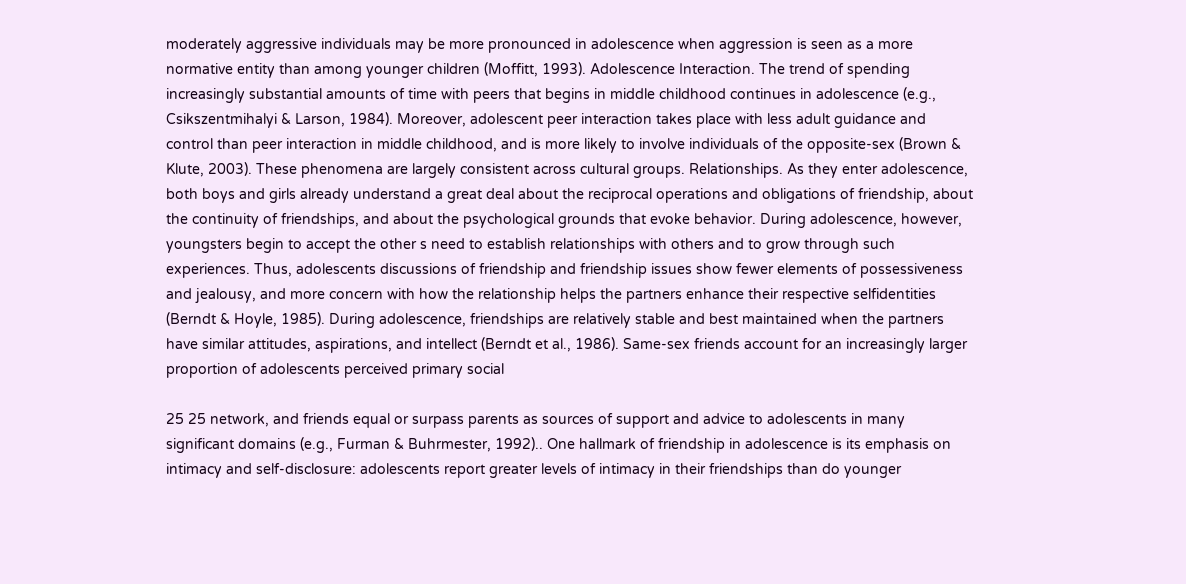moderately aggressive individuals may be more pronounced in adolescence when aggression is seen as a more normative entity than among younger children (Moffitt, 1993). Adolescence Interaction. The trend of spending increasingly substantial amounts of time with peers that begins in middle childhood continues in adolescence (e.g., Csikszentmihalyi & Larson, 1984). Moreover, adolescent peer interaction takes place with less adult guidance and control than peer interaction in middle childhood, and is more likely to involve individuals of the opposite-sex (Brown & Klute, 2003). These phenomena are largely consistent across cultural groups. Relationships. As they enter adolescence, both boys and girls already understand a great deal about the reciprocal operations and obligations of friendship, about the continuity of friendships, and about the psychological grounds that evoke behavior. During adolescence, however, youngsters begin to accept the other s need to establish relationships with others and to grow through such experiences. Thus, adolescents discussions of friendship and friendship issues show fewer elements of possessiveness and jealousy, and more concern with how the relationship helps the partners enhance their respective selfidentities (Berndt & Hoyle, 1985). During adolescence, friendships are relatively stable and best maintained when the partners have similar attitudes, aspirations, and intellect (Berndt et al., 1986). Same-sex friends account for an increasingly larger proportion of adolescents perceived primary social

25 25 network, and friends equal or surpass parents as sources of support and advice to adolescents in many significant domains (e.g., Furman & Buhrmester, 1992).. One hallmark of friendship in adolescence is its emphasis on intimacy and self-disclosure: adolescents report greater levels of intimacy in their friendships than do younger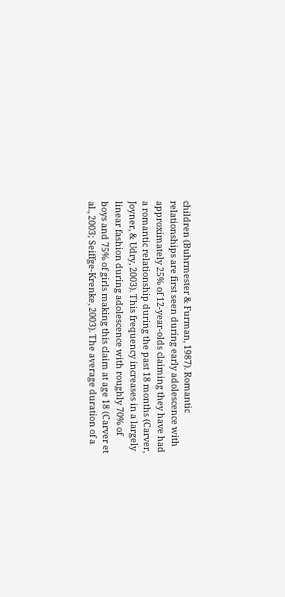children (Buhrmester & Furman, 1987). Romantic relationships are first seen during early adolescence with approximately 25% of 12-year-olds claiming they have had a romantic relationship during the past 18 months (Carver, Joyner, & Udry, 2003). This frequency increases in a largely linear fashion during adolescence with roughly 70% of boys and 75% of girls making this claim at age 18 (Carver et al., 2003; Seiffge-Krenke, 2003). The average duration of a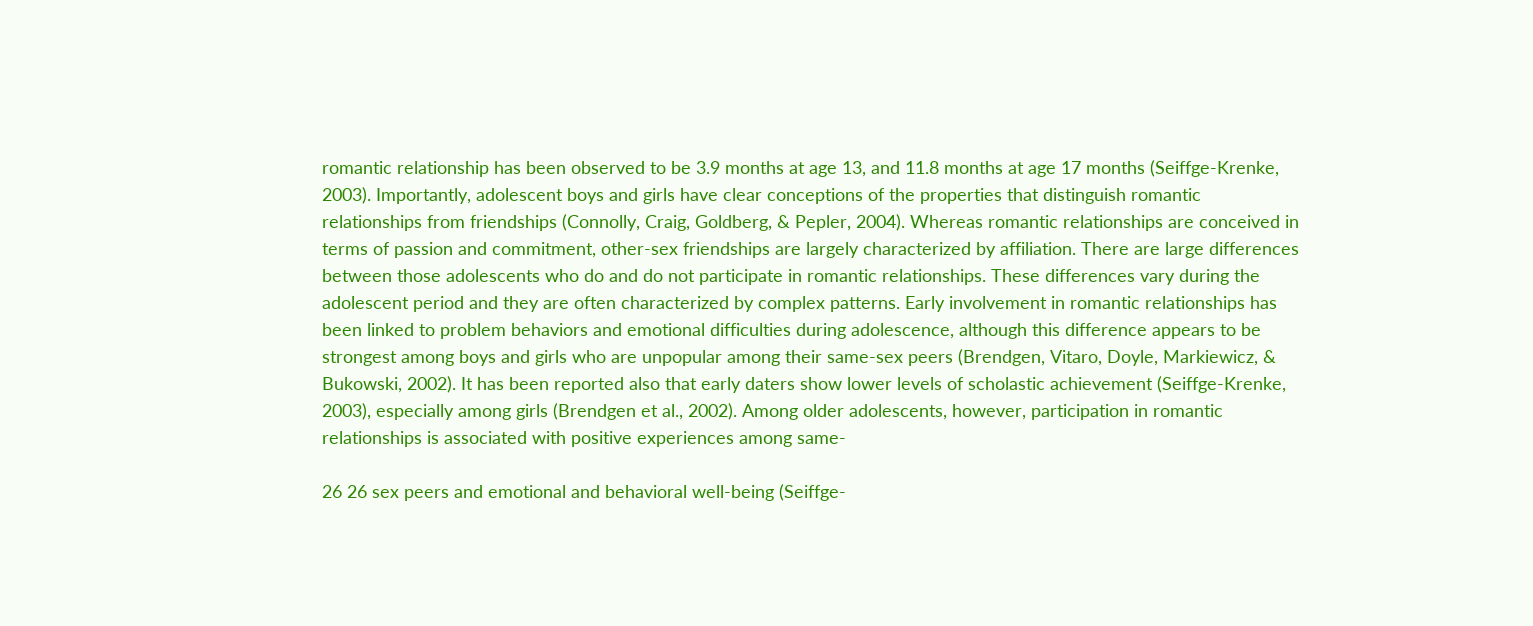romantic relationship has been observed to be 3.9 months at age 13, and 11.8 months at age 17 months (Seiffge-Krenke, 2003). Importantly, adolescent boys and girls have clear conceptions of the properties that distinguish romantic relationships from friendships (Connolly, Craig, Goldberg, & Pepler, 2004). Whereas romantic relationships are conceived in terms of passion and commitment, other-sex friendships are largely characterized by affiliation. There are large differences between those adolescents who do and do not participate in romantic relationships. These differences vary during the adolescent period and they are often characterized by complex patterns. Early involvement in romantic relationships has been linked to problem behaviors and emotional difficulties during adolescence, although this difference appears to be strongest among boys and girls who are unpopular among their same-sex peers (Brendgen, Vitaro, Doyle, Markiewicz, & Bukowski, 2002). It has been reported also that early daters show lower levels of scholastic achievement (Seiffge-Krenke, 2003), especially among girls (Brendgen et al., 2002). Among older adolescents, however, participation in romantic relationships is associated with positive experiences among same-

26 26 sex peers and emotional and behavioral well-being (Seiffge-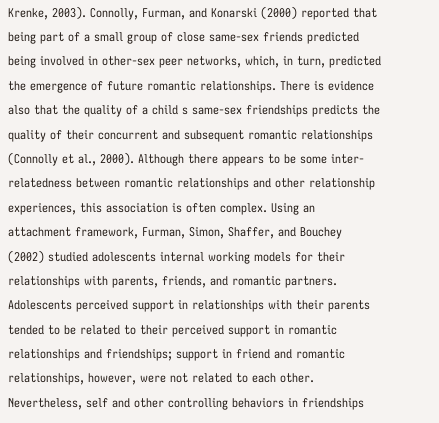Krenke, 2003). Connolly, Furman, and Konarski (2000) reported that being part of a small group of close same-sex friends predicted being involved in other-sex peer networks, which, in turn, predicted the emergence of future romantic relationships. There is evidence also that the quality of a child s same-sex friendships predicts the quality of their concurrent and subsequent romantic relationships (Connolly et al., 2000). Although there appears to be some inter-relatedness between romantic relationships and other relationship experiences, this association is often complex. Using an attachment framework, Furman, Simon, Shaffer, and Bouchey (2002) studied adolescents internal working models for their relationships with parents, friends, and romantic partners. Adolescents perceived support in relationships with their parents tended to be related to their perceived support in romantic relationships and friendships; support in friend and romantic relationships, however, were not related to each other. Nevertheless, self and other controlling behaviors in friendships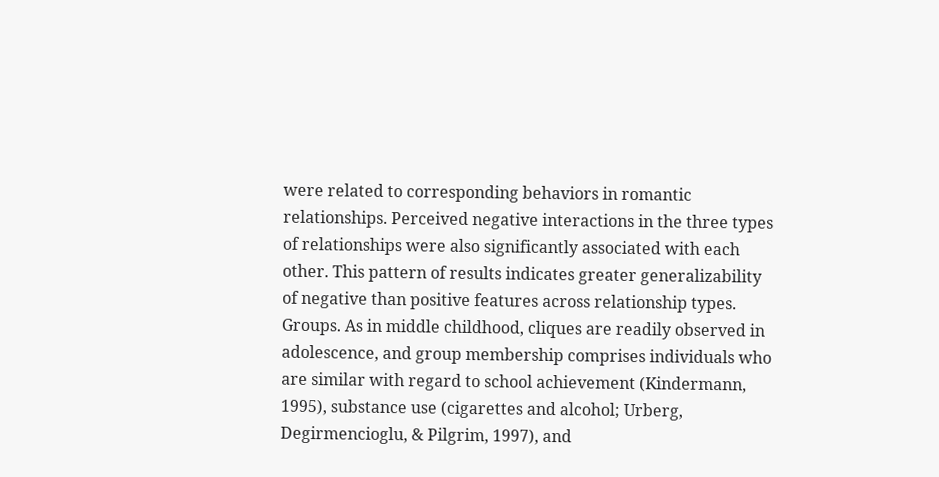were related to corresponding behaviors in romantic relationships. Perceived negative interactions in the three types of relationships were also significantly associated with each other. This pattern of results indicates greater generalizability of negative than positive features across relationship types. Groups. As in middle childhood, cliques are readily observed in adolescence, and group membership comprises individuals who are similar with regard to school achievement (Kindermann, 1995), substance use (cigarettes and alcohol; Urberg, Degirmencioglu, & Pilgrim, 1997), and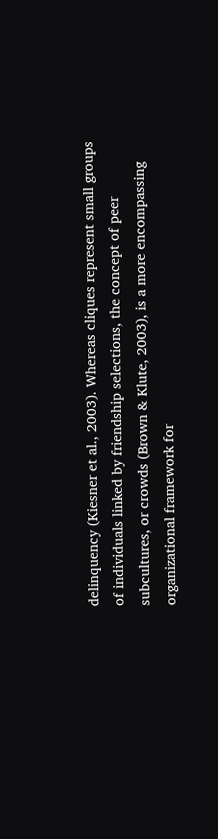delinquency (Kiesner et al., 2003). Whereas cliques represent small groups of individuals linked by friendship selections, the concept of peer subcultures, or crowds (Brown & Klute, 2003), is a more encompassing organizational framework for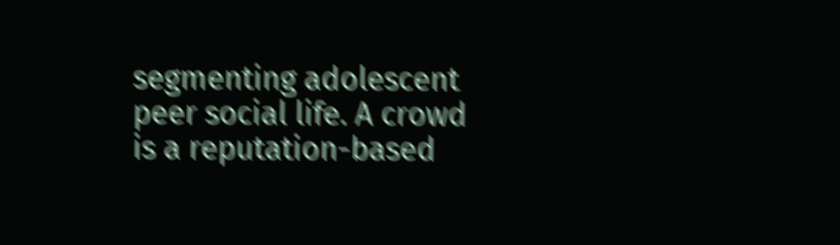segmenting adolescent peer social life. A crowd is a reputation-based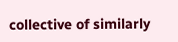collective of similarly